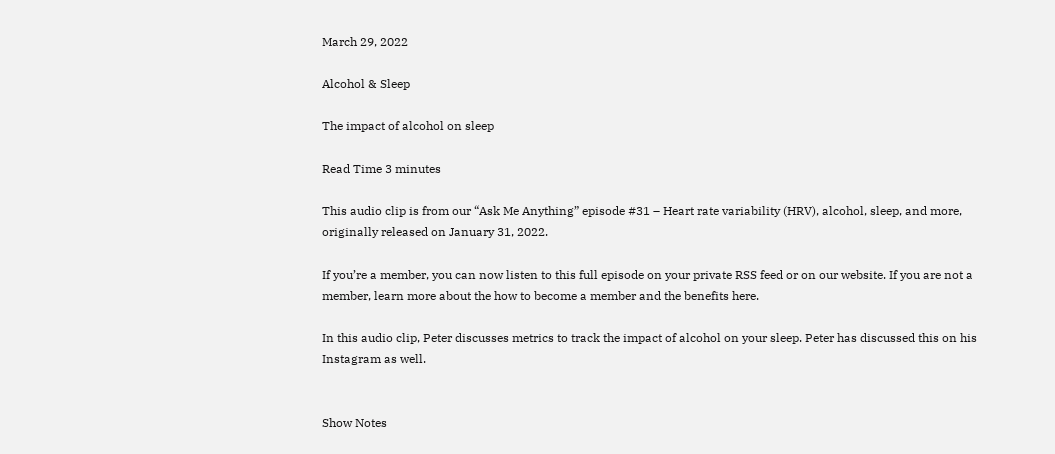March 29, 2022

Alcohol & Sleep

The impact of alcohol on sleep

Read Time 3 minutes

This audio clip is from our “Ask Me Anything” episode #31 – Heart rate variability (HRV), alcohol, sleep, and more, originally released on January 31, 2022.

If you’re a member, you can now listen to this full episode on your private RSS feed or on our website. If you are not a member, learn more about the how to become a member and the benefits here.

In this audio clip, Peter discusses metrics to track the impact of alcohol on your sleep. Peter has discussed this on his Instagram as well.


Show Notes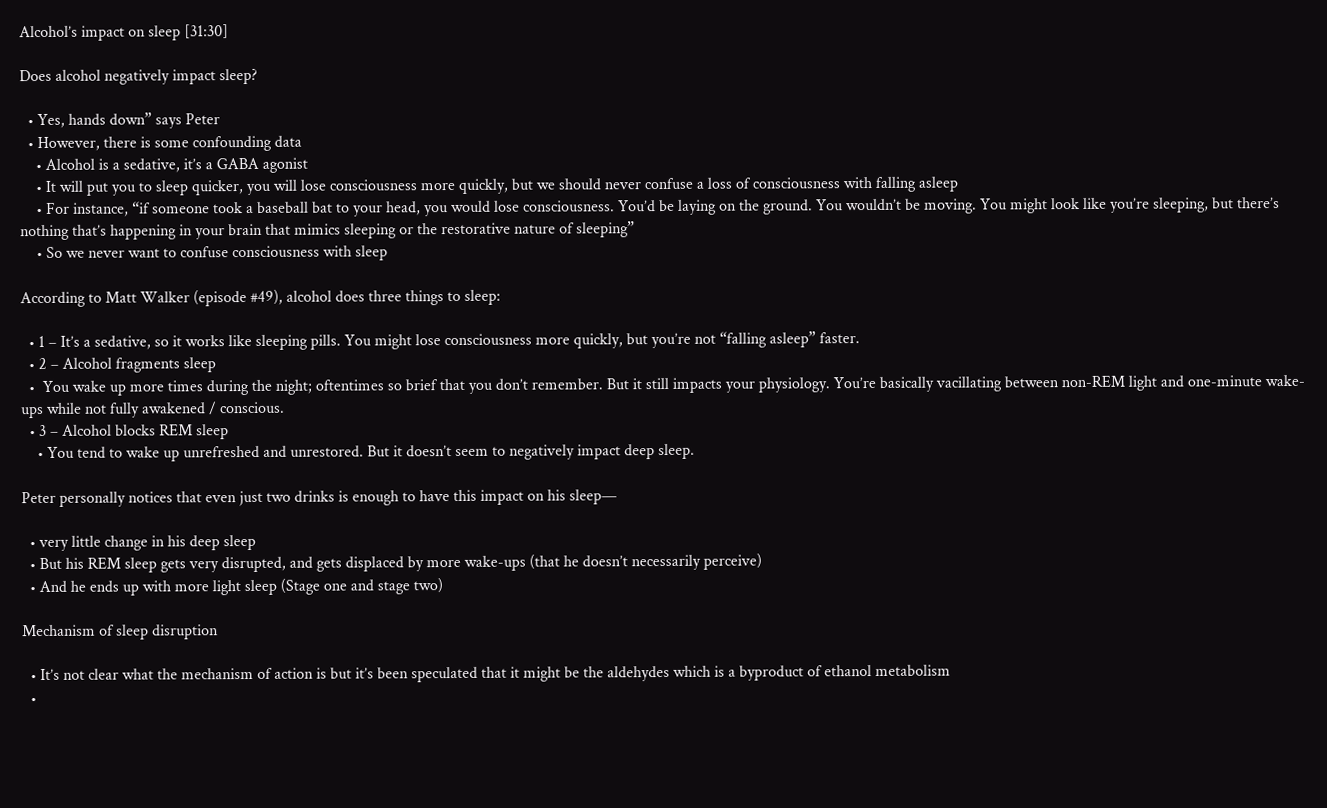Alcohol’s impact on sleep [31:30]

Does alcohol negatively impact sleep?

  • Yes, hands down” says Peter
  • However, there is some confounding data
    • Alcohol is a sedative, it’s a GABA agonist
    • It will put you to sleep quicker, you will lose consciousness more quickly, but we should never confuse a loss of consciousness with falling asleep
    • For instance, “if someone took a baseball bat to your head, you would lose consciousness. You’d be laying on the ground. You wouldn’t be moving. You might look like you’re sleeping, but there’s nothing that’s happening in your brain that mimics sleeping or the restorative nature of sleeping”
    • So we never want to confuse consciousness with sleep

According to Matt Walker (episode #49), alcohol does three things to sleep:

  • 1 – It’s a sedative, so it works like sleeping pills. You might lose consciousness more quickly, but you’re not “falling asleep” faster.
  • 2 – Alcohol fragments sleep
  •  You wake up more times during the night; oftentimes so brief that you don’t remember. But it still impacts your physiology. You’re basically vacillating between non-REM light and one-minute wake-ups while not fully awakened / conscious.
  • 3 – Alcohol blocks REM sleep
    • You tend to wake up unrefreshed and unrestored. But it doesn’t seem to negatively impact deep sleep.

Peter personally notices that even just two drinks is enough to have this impact on his sleep—

  • very little change in his deep sleep
  • But his REM sleep gets very disrupted, and gets displaced by more wake-ups (that he doesn’t necessarily perceive)
  • And he ends up with more light sleep (Stage one and stage two)

Mechanism of sleep disruption

  • It’s not clear what the mechanism of action is but it’s been speculated that it might be the aldehydes which is a byproduct of ethanol metabolism
  •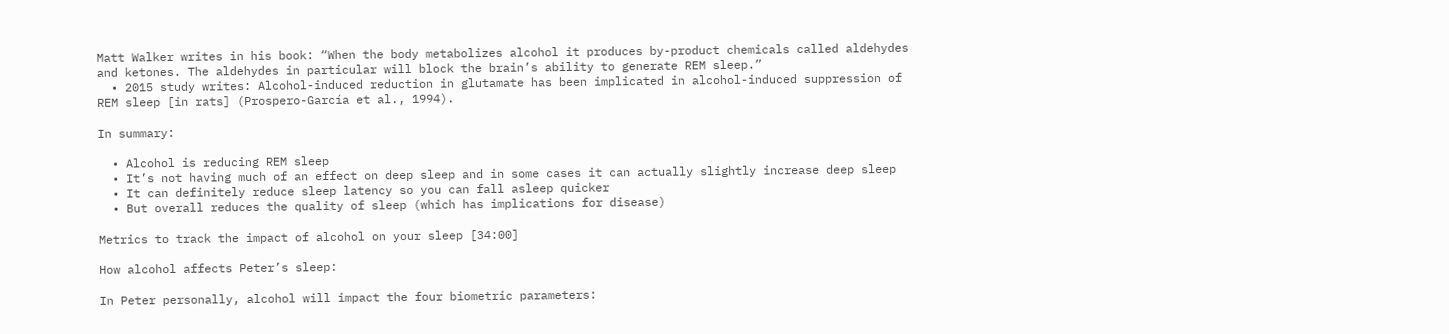Matt Walker writes in his book: “When the body metabolizes alcohol it produces by-product chemicals called aldehydes and ketones. The aldehydes in particular will block the brain’s ability to generate REM sleep.”
  • 2015 study writes: Alcohol-induced reduction in glutamate has been implicated in alcohol-induced suppression of REM sleep [in rats] (Prospero-García et al., 1994).

In summary:

  • Alcohol is reducing REM sleep
  • It’s not having much of an effect on deep sleep and in some cases it can actually slightly increase deep sleep
  • It can definitely reduce sleep latency so you can fall asleep quicker
  • But overall reduces the quality of sleep (which has implications for disease)

Metrics to track the impact of alcohol on your sleep [34:00]

How alcohol affects Peter’s sleep:

In Peter personally, alcohol will impact the four biometric parameters: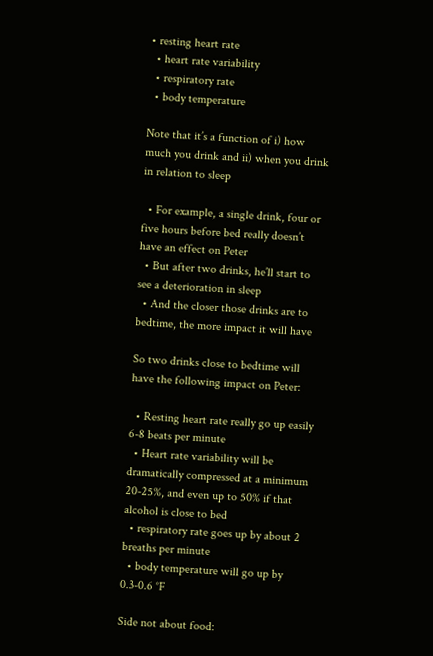• resting heart rate
  • heart rate variability
  • respiratory rate
  • body temperature

Note that it’s a function of i) how much you drink and ii) when you drink in relation to sleep

  • For example, a single drink, four or five hours before bed really doesn’t have an effect on Peter
  • But after two drinks, he’ll start to see a deterioration in sleep
  • And the closer those drinks are to bedtime, the more impact it will have

So two drinks close to bedtime will have the following impact on Peter:

  • Resting heart rate really go up easily 6-8 beats per minute
  • Heart rate variability will be dramatically compressed at a minimum 20-25%, and even up to 50% if that alcohol is close to bed
  • respiratory rate goes up by about 2 breaths per minute
  • body temperature will go up by 0.3-0.6 °F

Side not about food: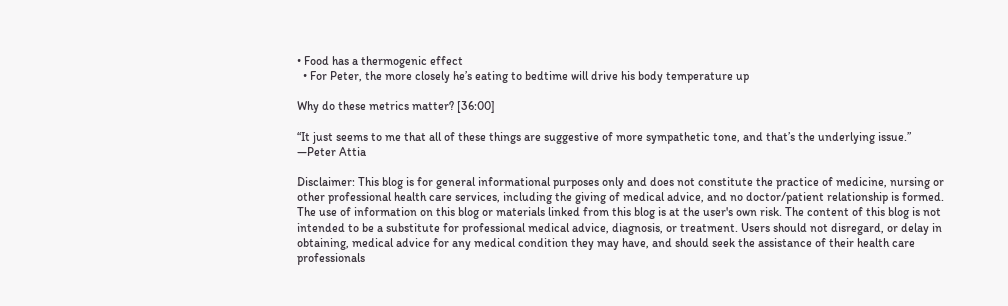• Food has a thermogenic effect
  • For Peter, the more closely he’s eating to bedtime will drive his body temperature up

Why do these metrics matter? [36:00]

“It just seems to me that all of these things are suggestive of more sympathetic tone, and that’s the underlying issue.” —Peter Attia

Disclaimer: This blog is for general informational purposes only and does not constitute the practice of medicine, nursing or other professional health care services, including the giving of medical advice, and no doctor/patient relationship is formed. The use of information on this blog or materials linked from this blog is at the user's own risk. The content of this blog is not intended to be a substitute for professional medical advice, diagnosis, or treatment. Users should not disregard, or delay in obtaining, medical advice for any medical condition they may have, and should seek the assistance of their health care professionals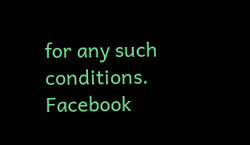for any such conditions.
Facebook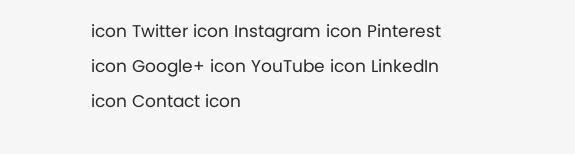icon Twitter icon Instagram icon Pinterest icon Google+ icon YouTube icon LinkedIn icon Contact icon